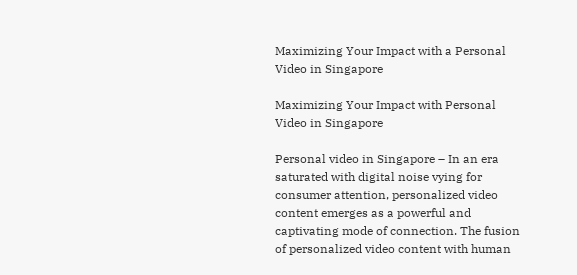Maximizing Your Impact with a Personal Video in Singapore

Maximizing Your Impact with Personal Video in Singapore

Personal video in Singapore – In an era saturated with digital noise vying for consumer attention, personalized video content emerges as a powerful and captivating mode of connection. The fusion of personalized video content with human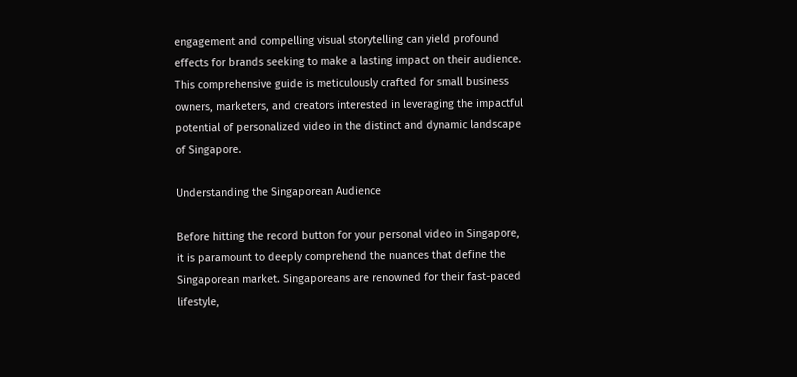engagement and compelling visual storytelling can yield profound effects for brands seeking to make a lasting impact on their audience. This comprehensive guide is meticulously crafted for small business owners, marketers, and creators interested in leveraging the impactful potential of personalized video in the distinct and dynamic landscape of Singapore.

Understanding the Singaporean Audience

Before hitting the record button for your personal video in Singapore, it is paramount to deeply comprehend the nuances that define the Singaporean market. Singaporeans are renowned for their fast-paced lifestyle,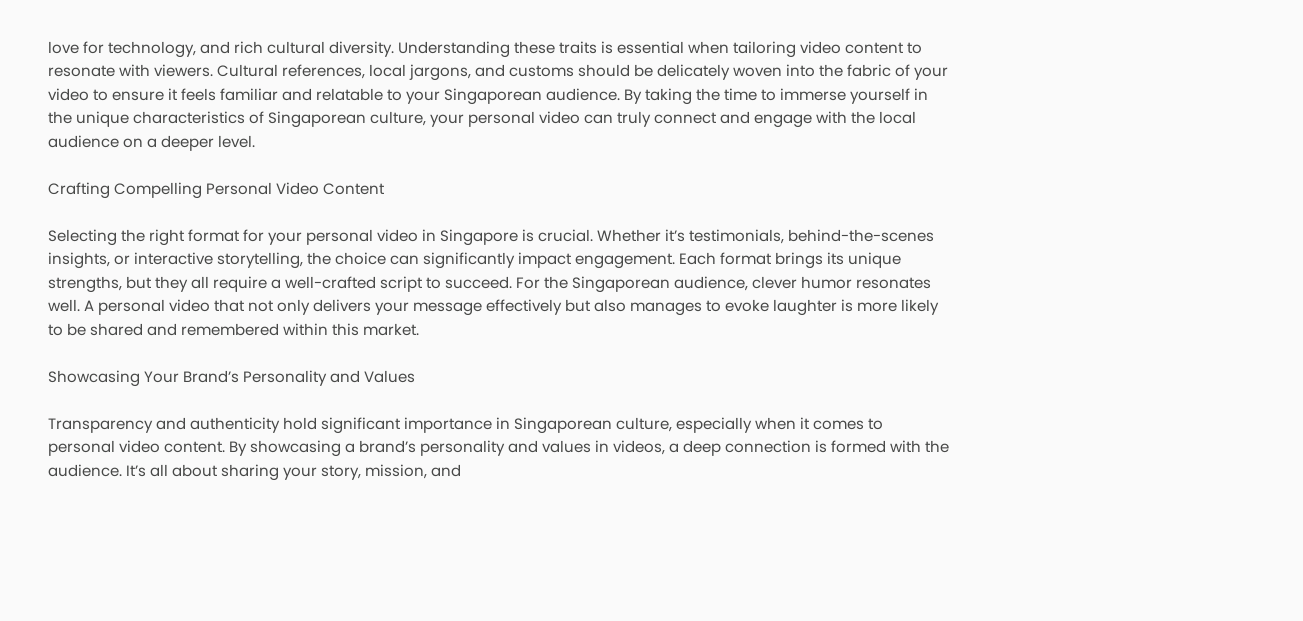love for technology, and rich cultural diversity. Understanding these traits is essential when tailoring video content to resonate with viewers. Cultural references, local jargons, and customs should be delicately woven into the fabric of your video to ensure it feels familiar and relatable to your Singaporean audience. By taking the time to immerse yourself in the unique characteristics of Singaporean culture, your personal video can truly connect and engage with the local audience on a deeper level.

Crafting Compelling Personal Video Content

Selecting the right format for your personal video in Singapore is crucial. Whether it’s testimonials, behind-the-scenes insights, or interactive storytelling, the choice can significantly impact engagement. Each format brings its unique strengths, but they all require a well-crafted script to succeed. For the Singaporean audience, clever humor resonates well. A personal video that not only delivers your message effectively but also manages to evoke laughter is more likely to be shared and remembered within this market.

Showcasing Your Brand’s Personality and Values

Transparency and authenticity hold significant importance in Singaporean culture, especially when it comes to personal video content. By showcasing a brand’s personality and values in videos, a deep connection is formed with the audience. It’s all about sharing your story, mission, and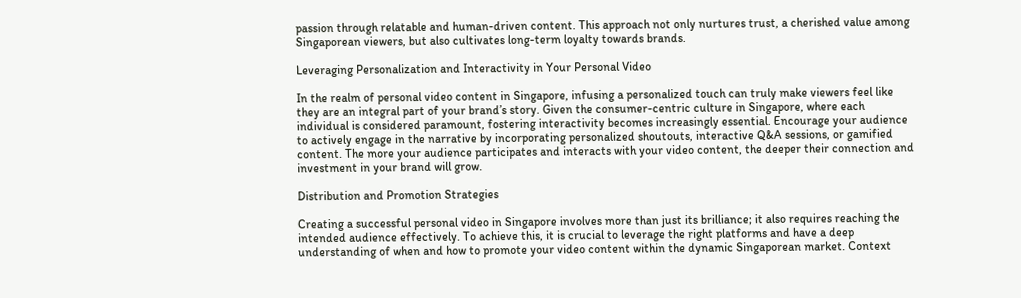passion through relatable and human-driven content. This approach not only nurtures trust, a cherished value among Singaporean viewers, but also cultivates long-term loyalty towards brands.

Leveraging Personalization and Interactivity in Your Personal Video

In the realm of personal video content in Singapore, infusing a personalized touch can truly make viewers feel like they are an integral part of your brand’s story. Given the consumer-centric culture in Singapore, where each individual is considered paramount, fostering interactivity becomes increasingly essential. Encourage your audience to actively engage in the narrative by incorporating personalized shoutouts, interactive Q&A sessions, or gamified content. The more your audience participates and interacts with your video content, the deeper their connection and investment in your brand will grow.

Distribution and Promotion Strategies

Creating a successful personal video in Singapore involves more than just its brilliance; it also requires reaching the intended audience effectively. To achieve this, it is crucial to leverage the right platforms and have a deep understanding of when and how to promote your video content within the dynamic Singaporean market. Context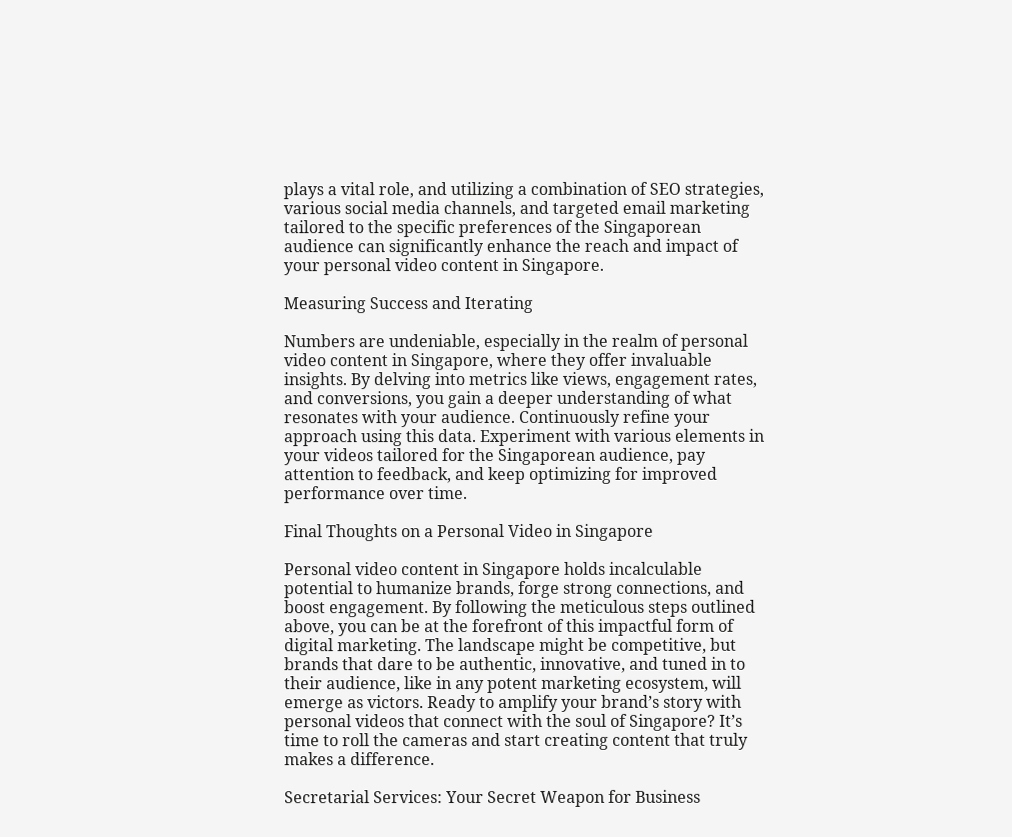plays a vital role, and utilizing a combination of SEO strategies, various social media channels, and targeted email marketing tailored to the specific preferences of the Singaporean audience can significantly enhance the reach and impact of your personal video content in Singapore.

Measuring Success and Iterating

Numbers are undeniable, especially in the realm of personal video content in Singapore, where they offer invaluable insights. By delving into metrics like views, engagement rates, and conversions, you gain a deeper understanding of what resonates with your audience. Continuously refine your approach using this data. Experiment with various elements in your videos tailored for the Singaporean audience, pay attention to feedback, and keep optimizing for improved performance over time.

Final Thoughts on a Personal Video in Singapore

Personal video content in Singapore holds incalculable potential to humanize brands, forge strong connections, and boost engagement. By following the meticulous steps outlined above, you can be at the forefront of this impactful form of digital marketing. The landscape might be competitive, but brands that dare to be authentic, innovative, and tuned in to their audience, like in any potent marketing ecosystem, will emerge as victors. Ready to amplify your brand’s story with personal videos that connect with the soul of Singapore? It’s time to roll the cameras and start creating content that truly makes a difference.

Secretarial Services: Your Secret Weapon for Business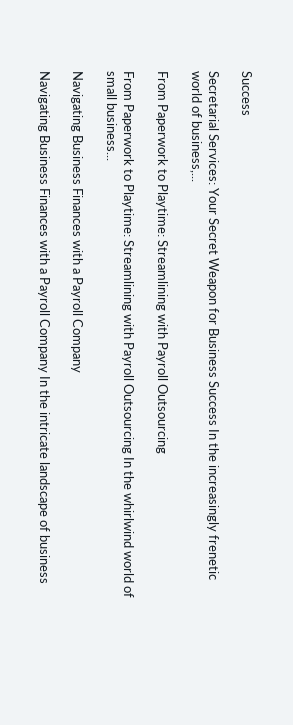Success

Secretarial Services: Your Secret Weapon for Business Success In the increasingly frenetic world of business,...

From Paperwork to Playtime: Streamlining with Payroll Outsourcing

From Paperwork to Playtime: Streamlining with Payroll Outsourcing In the whirlwind world of small business...

Navigating Business Finances with a Payroll Company

Navigating Business Finances with a Payroll Company In the intricate landscape of business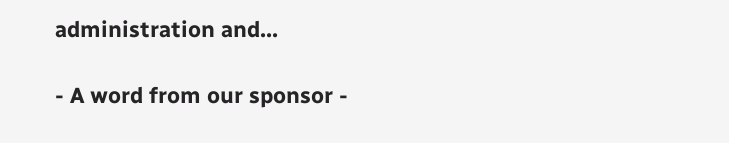administration and...

- A word from our sponsor -